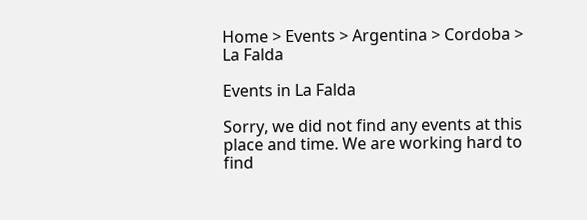Home > Events > Argentina > Cordoba > La Falda

Events in La Falda

Sorry, we did not find any events at this place and time. We are working hard to find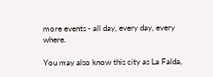more events - all day, every day, every where.

You may also know this city as La Falda,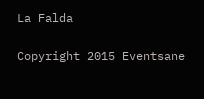La Falda

Copyright 2015 Eventsane